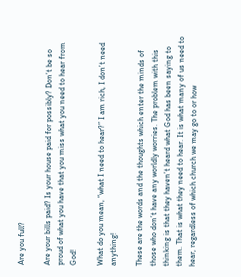Are you full?

Are your bills paid? Is your house paid for possibly? Don’t be so proud of what you have that you miss what you need to hear from God!

What do you mean, “what I need to hear?” I am rich, I don’t need anything!

These are the words and the thoughts which enter the minds of those who don’t have any worldly worries. The problem with this thinking is that they haven’t heard what God has been saying to them. That is what they need to hear. It is what many of us need to hear, regardless of which church we may go to or how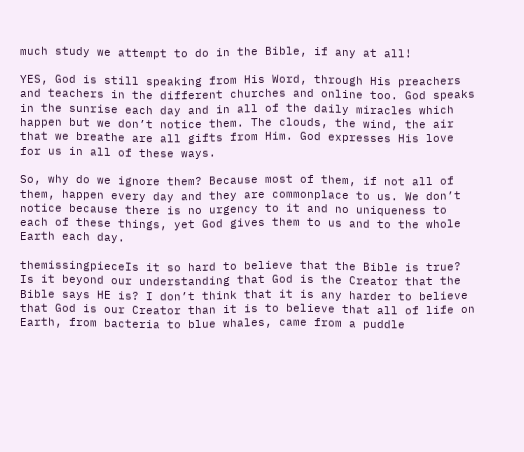much study we attempt to do in the Bible, if any at all!

YES, God is still speaking from His Word, through His preachers and teachers in the different churches and online too. God speaks in the sunrise each day and in all of the daily miracles which happen but we don’t notice them. The clouds, the wind, the air that we breathe are all gifts from Him. God expresses His love for us in all of these ways.

So, why do we ignore them? Because most of them, if not all of them, happen every day and they are commonplace to us. We don’t notice because there is no urgency to it and no uniqueness to each of these things, yet God gives them to us and to the whole Earth each day.

themissingpieceIs it so hard to believe that the Bible is true? Is it beyond our understanding that God is the Creator that the Bible says HE is? I don’t think that it is any harder to believe that God is our Creator than it is to believe that all of life on Earth, from bacteria to blue whales, came from a puddle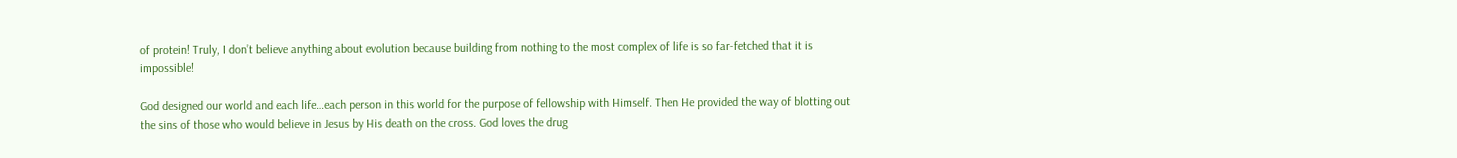of protein! Truly, I don’t believe anything about evolution because building from nothing to the most complex of life is so far-fetched that it is impossible!

God designed our world and each life…each person in this world for the purpose of fellowship with Himself. Then He provided the way of blotting out the sins of those who would believe in Jesus by His death on the cross. God loves the drug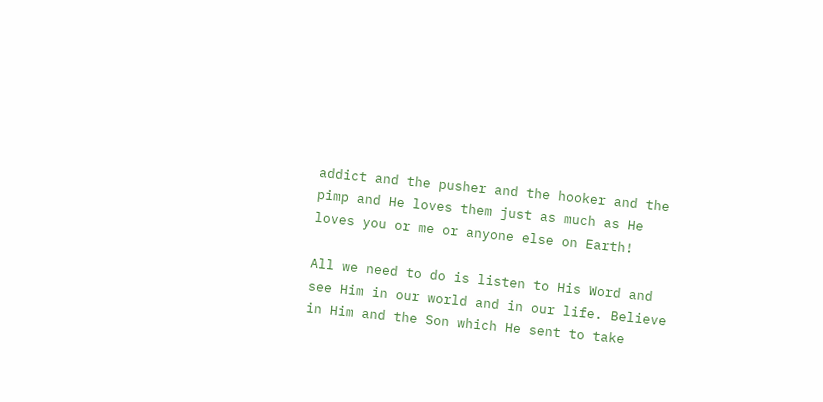addict and the pusher and the hooker and the pimp and He loves them just as much as He loves you or me or anyone else on Earth!

All we need to do is listen to His Word and see Him in our world and in our life. Believe in Him and the Son which He sent to take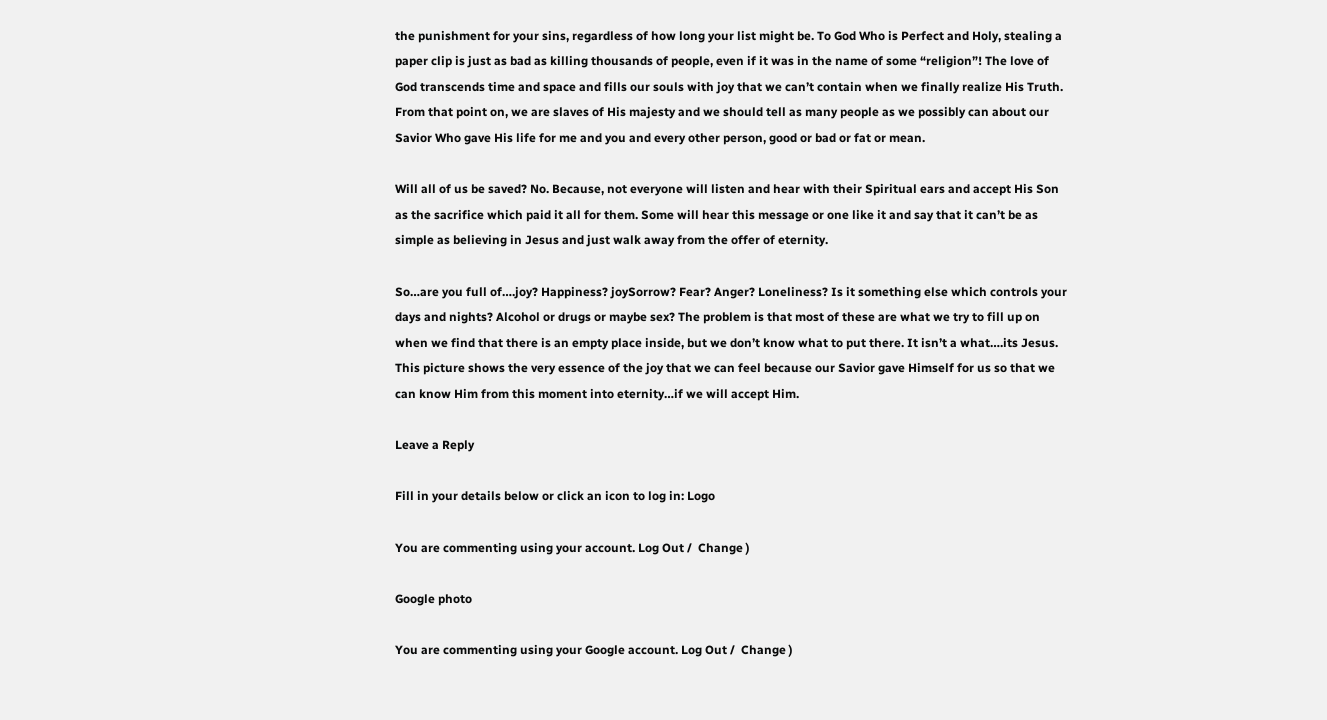the punishment for your sins, regardless of how long your list might be. To God Who is Perfect and Holy, stealing a paper clip is just as bad as killing thousands of people, even if it was in the name of some “religion”! The love of God transcends time and space and fills our souls with joy that we can’t contain when we finally realize His Truth. From that point on, we are slaves of His majesty and we should tell as many people as we possibly can about our Savior Who gave His life for me and you and every other person, good or bad or fat or mean.

Will all of us be saved? No. Because, not everyone will listen and hear with their Spiritual ears and accept His Son as the sacrifice which paid it all for them. Some will hear this message or one like it and say that it can’t be as simple as believing in Jesus and just walk away from the offer of eternity.

So…are you full of….joy? Happiness? joySorrow? Fear? Anger? Loneliness? Is it something else which controls your days and nights? Alcohol or drugs or maybe sex? The problem is that most of these are what we try to fill up on when we find that there is an empty place inside, but we don’t know what to put there. It isn’t a what….its Jesus. This picture shows the very essence of the joy that we can feel because our Savior gave Himself for us so that we can know Him from this moment into eternity…if we will accept Him.

Leave a Reply

Fill in your details below or click an icon to log in: Logo

You are commenting using your account. Log Out /  Change )

Google photo

You are commenting using your Google account. Log Out /  Change )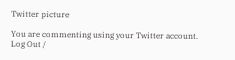Twitter picture

You are commenting using your Twitter account. Log Out /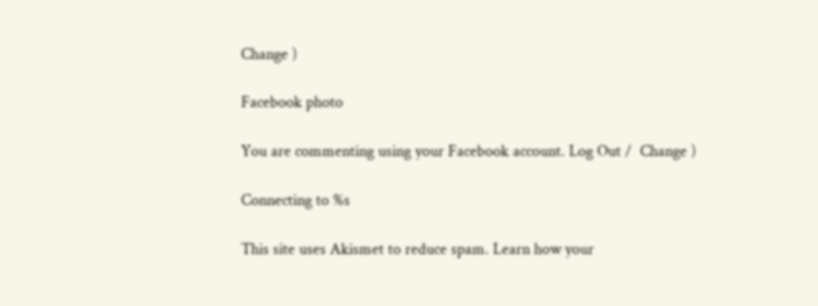Change )

Facebook photo

You are commenting using your Facebook account. Log Out /  Change )

Connecting to %s

This site uses Akismet to reduce spam. Learn how your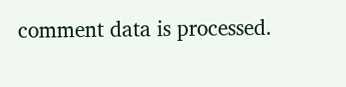comment data is processed.